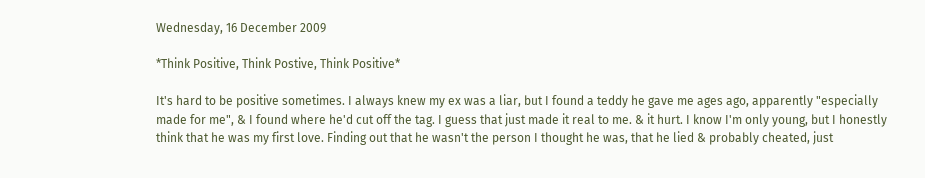Wednesday, 16 December 2009

*Think Positive, Think Postive, Think Positive*

It's hard to be positive sometimes. I always knew my ex was a liar, but I found a teddy he gave me ages ago, apparently "especially made for me", & I found where he'd cut off the tag. I guess that just made it real to me. & it hurt. I know I'm only young, but I honestly think that he was my first love. Finding out that he wasn't the person I thought he was, that he lied & probably cheated, just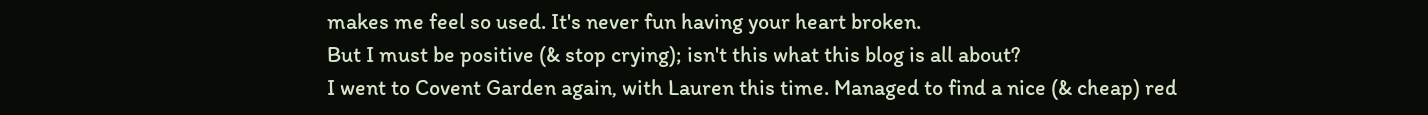makes me feel so used. It's never fun having your heart broken.
But I must be positive (& stop crying); isn't this what this blog is all about?
I went to Covent Garden again, with Lauren this time. Managed to find a nice (& cheap) red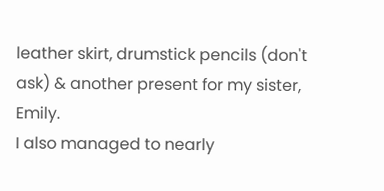leather skirt, drumstick pencils (don't ask) & another present for my sister, Emily.
I also managed to nearly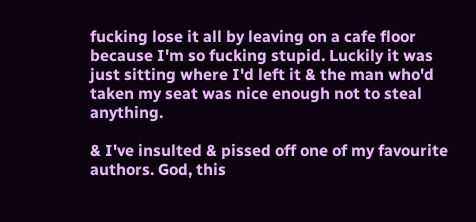fucking lose it all by leaving on a cafe floor because I'm so fucking stupid. Luckily it was just sitting where I'd left it & the man who'd taken my seat was nice enough not to steal anything.

& I've insulted & pissed off one of my favourite authors. God, this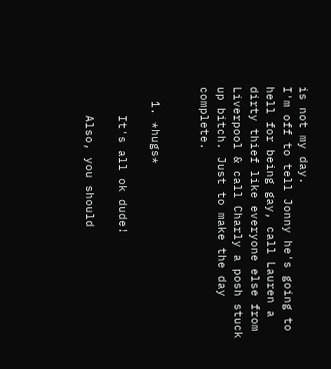is not my day.
I'm off to tell Jonny he's going to hell for being gay, call Lauren a dirty thief like everyone else from Liverpool & call Charly a posh stuck up bitch. Just to make the day complete.


  1. *hugs*

    It's all ok dude!

    Also, you should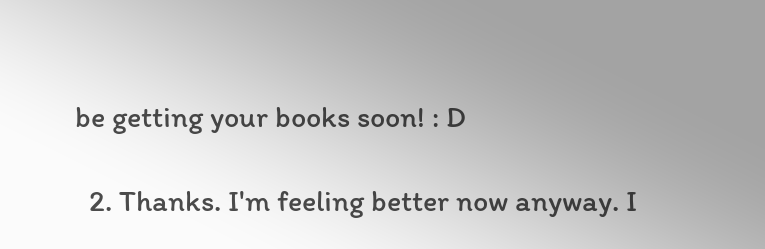be getting your books soon! : D

  2. Thanks. I'm feeling better now anyway. I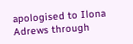apologised to Ilona Adrews through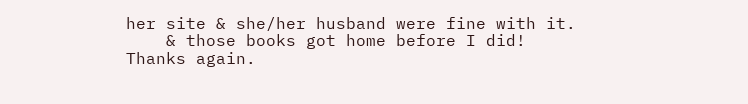her site & she/her husband were fine with it.
    & those books got home before I did! Thanks again.